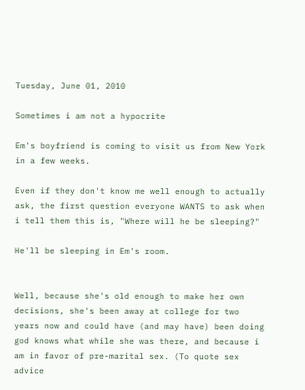Tuesday, June 01, 2010

Sometimes i am not a hypocrite

Em's boyfriend is coming to visit us from New York in a few weeks.

Even if they don't know me well enough to actually ask, the first question everyone WANTS to ask when i tell them this is, "Where will he be sleeping?"

He'll be sleeping in Em's room.


Well, because she's old enough to make her own decisions, she's been away at college for two years now and could have (and may have) been doing god knows what while she was there, and because i am in favor of pre-marital sex. (To quote sex advice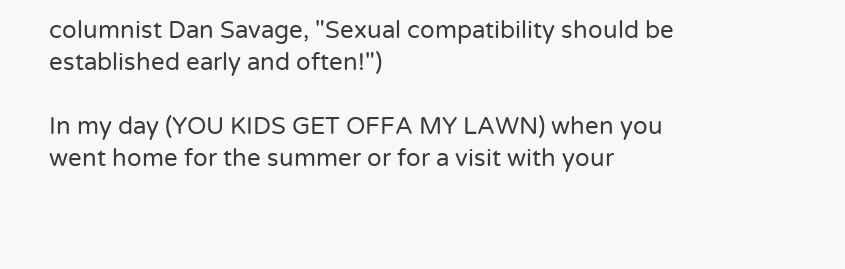columnist Dan Savage, "Sexual compatibility should be established early and often!")

In my day (YOU KIDS GET OFFA MY LAWN) when you went home for the summer or for a visit with your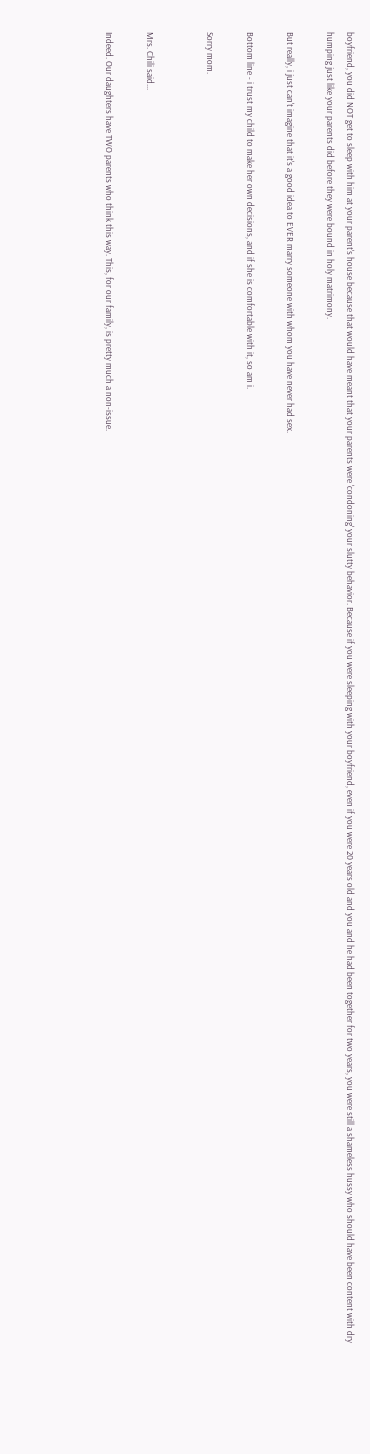boyfriend, you did NOT get to sleep with him at your parent's house because that would have meant that your parents were 'condoning' your slutty behavior. Because if you were sleeping with your boyfriend, even if you were 20 years old and you and he had been together for two years, you were still a shameless hussy who should have been content with dry humping just like your parents did before they were bound in holy matrimony.

But really, i just can't imagine that it's a good idea to EVER marry someone with whom you have never had sex.

Bottom line - i trust my child to make her own decisions, and if she is comfortable with it, so am i.

Sorry mom.


Mrs. Chili said...

Indeed. Our daughters have TWO parents who think this way. This, for our family, is pretty much a non-issue.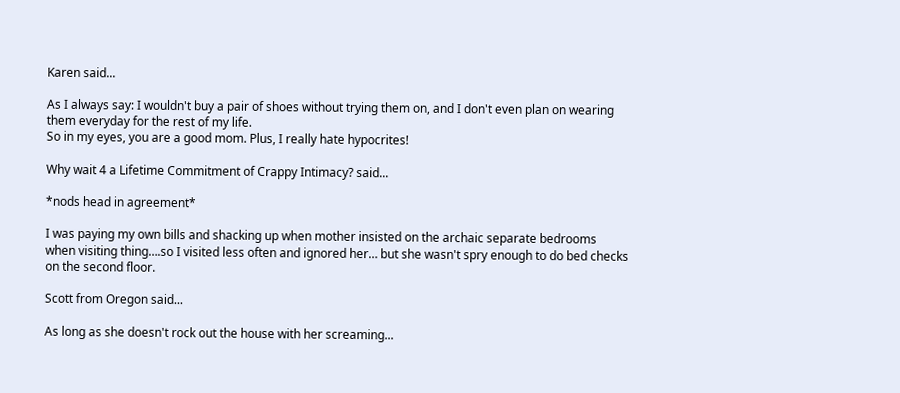Karen said...

As I always say: I wouldn't buy a pair of shoes without trying them on, and I don't even plan on wearing them everyday for the rest of my life.
So in my eyes, you are a good mom. Plus, I really hate hypocrites!

Why wait 4 a Lifetime Commitment of Crappy Intimacy? said...

*nods head in agreement*

I was paying my own bills and shacking up when mother insisted on the archaic separate bedrooms when visiting thing….so I visited less often and ignored her… but she wasn't spry enough to do bed checks on the second floor.

Scott from Oregon said...

As long as she doesn't rock out the house with her screaming...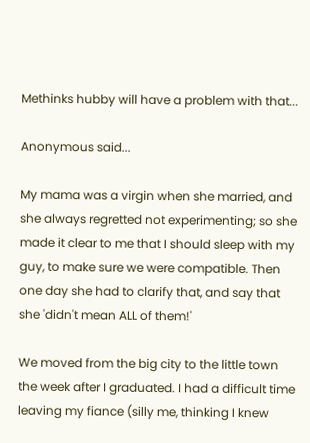Methinks hubby will have a problem with that...

Anonymous said...

My mama was a virgin when she married, and she always regretted not experimenting; so she made it clear to me that I should sleep with my guy, to make sure we were compatible. Then one day she had to clarify that, and say that she 'didn't mean ALL of them!'

We moved from the big city to the little town the week after I graduated. I had a difficult time leaving my fiance (silly me, thinking I knew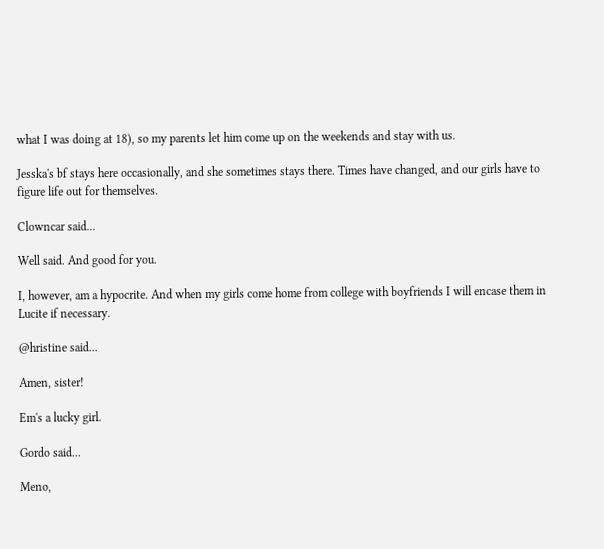what I was doing at 18), so my parents let him come up on the weekends and stay with us.

Jesska's bf stays here occasionally, and she sometimes stays there. Times have changed, and our girls have to figure life out for themselves.

Clowncar said...

Well said. And good for you.

I, however, am a hypocrite. And when my girls come home from college with boyfriends I will encase them in Lucite if necessary.

@hristine said...

Amen, sister!

Em's a lucky girl.

Gordo said...

Meno,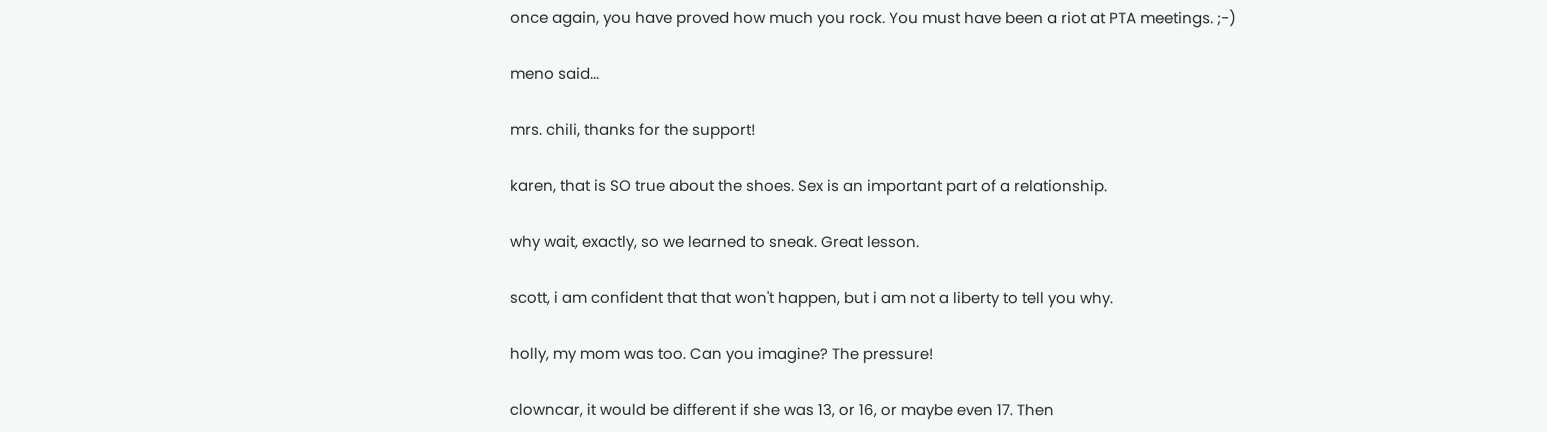once again, you have proved how much you rock. You must have been a riot at PTA meetings. ;-)

meno said...

mrs. chili, thanks for the support!

karen, that is SO true about the shoes. Sex is an important part of a relationship.

why wait, exactly, so we learned to sneak. Great lesson.

scott, i am confident that that won't happen, but i am not a liberty to tell you why.

holly, my mom was too. Can you imagine? The pressure!

clowncar, it would be different if she was 13, or 16, or maybe even 17. Then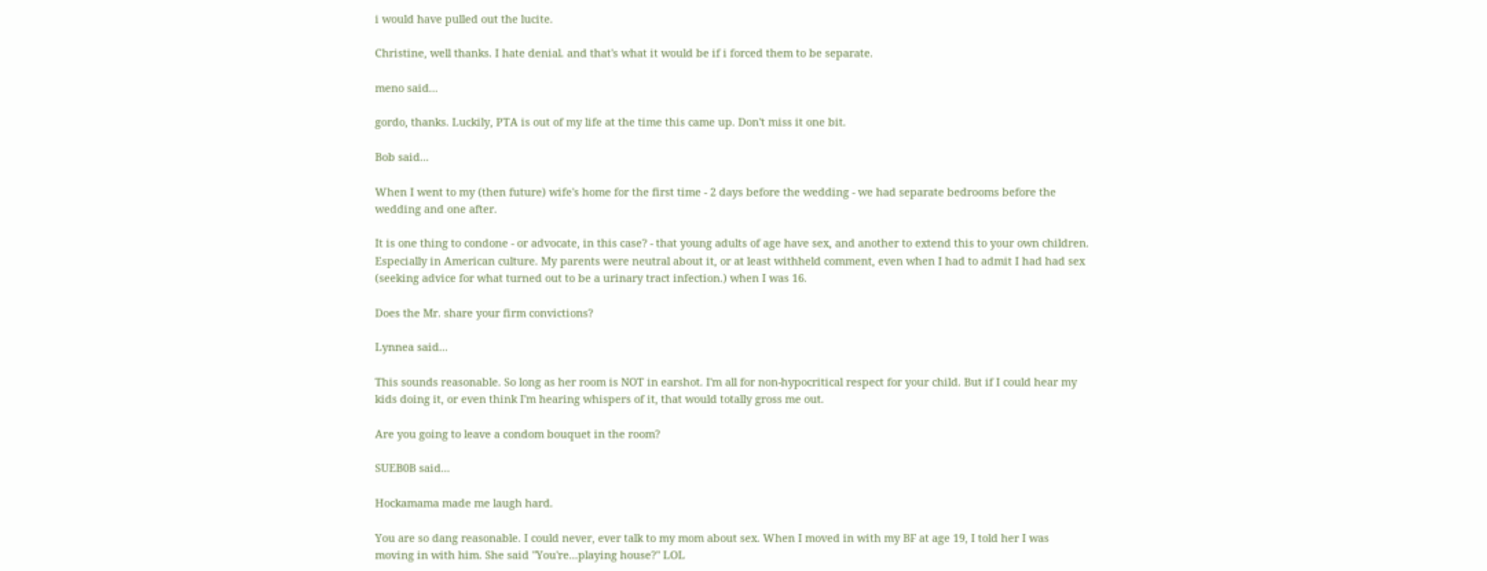i would have pulled out the lucite.

Christine, well thanks. I hate denial. and that's what it would be if i forced them to be separate.

meno said...

gordo, thanks. Luckily, PTA is out of my life at the time this came up. Don't miss it one bit.

Bob said...

When I went to my (then future) wife's home for the first time - 2 days before the wedding - we had separate bedrooms before the wedding and one after.

It is one thing to condone - or advocate, in this case? - that young adults of age have sex, and another to extend this to your own children. Especially in American culture. My parents were neutral about it, or at least withheld comment, even when I had to admit I had had sex (seeking advice for what turned out to be a urinary tract infection.) when I was 16.

Does the Mr. share your firm convictions?

Lynnea said...

This sounds reasonable. So long as her room is NOT in earshot. I'm all for non-hypocritical respect for your child. But if I could hear my kids doing it, or even think I'm hearing whispers of it, that would totally gross me out.

Are you going to leave a condom bouquet in the room?

SUEB0B said...

Hockamama made me laugh hard.

You are so dang reasonable. I could never, ever talk to my mom about sex. When I moved in with my BF at age 19, I told her I was moving in with him. She said "You're...playing house?" LOL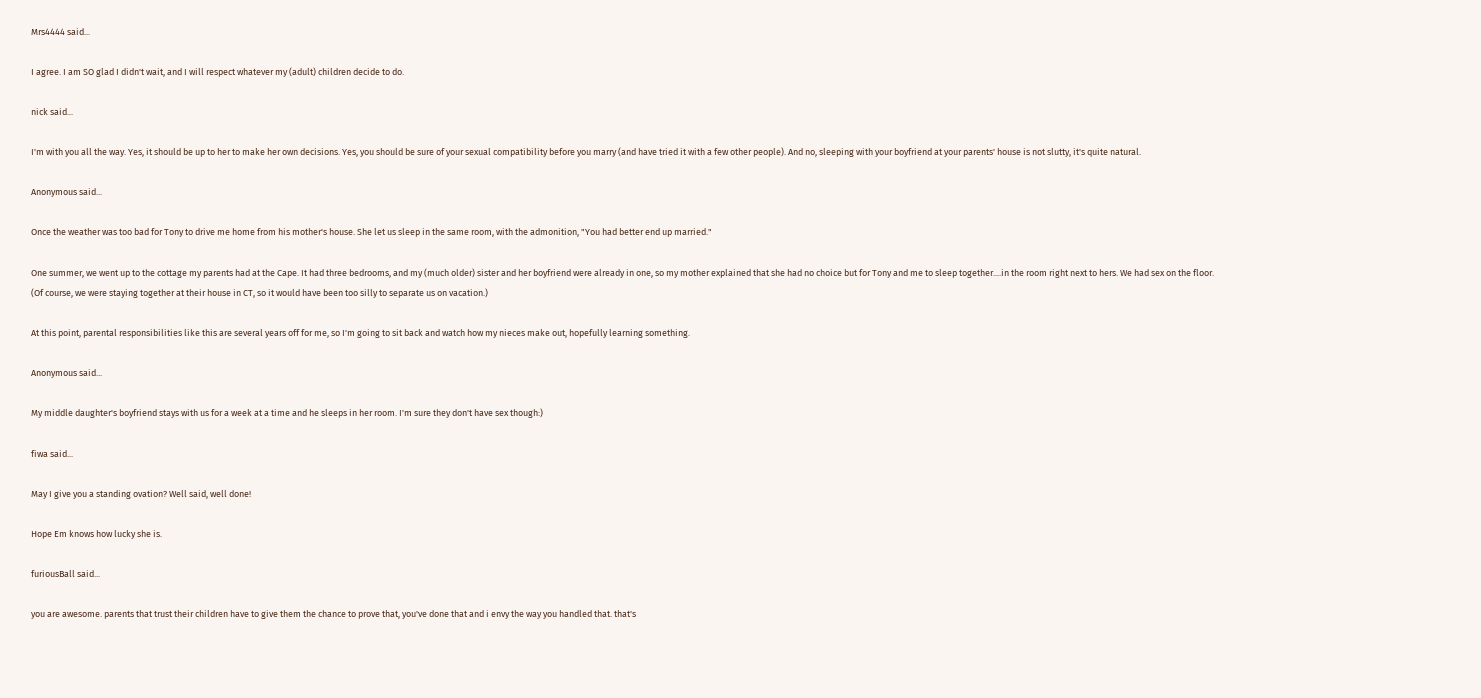Mrs4444 said...

I agree. I am SO glad I didn't wait, and I will respect whatever my (adult) children decide to do.

nick said...

I'm with you all the way. Yes, it should be up to her to make her own decisions. Yes, you should be sure of your sexual compatibility before you marry (and have tried it with a few other people). And no, sleeping with your boyfriend at your parents' house is not slutty, it's quite natural.

Anonymous said...

Once the weather was too bad for Tony to drive me home from his mother's house. She let us sleep in the same room, with the admonition, "You had better end up married."

One summer, we went up to the cottage my parents had at the Cape. It had three bedrooms, and my (much older) sister and her boyfriend were already in one, so my mother explained that she had no choice but for Tony and me to sleep together....in the room right next to hers. We had sex on the floor. (Of course, we were staying together at their house in CT, so it would have been too silly to separate us on vacation.)

At this point, parental responsibilities like this are several years off for me, so I'm going to sit back and watch how my nieces make out, hopefully learning something.

Anonymous said...

My middle daughter's boyfriend stays with us for a week at a time and he sleeps in her room. I'm sure they don't have sex though:)

fiwa said...

May I give you a standing ovation? Well said, well done!

Hope Em knows how lucky she is.

furiousBall said...

you are awesome. parents that trust their children have to give them the chance to prove that, you've done that and i envy the way you handled that. that's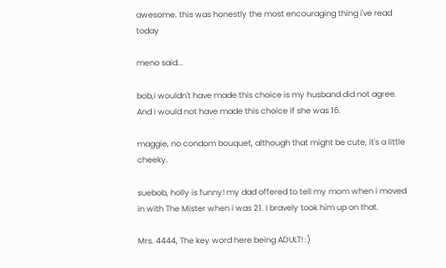awesome. this was honestly the most encouraging thing i've read today

meno said...

bob,i wouldn't have made this choice is my husband did not agree. And i would not have made this choice if she was 16.

maggie, no condom bouquet, although that might be cute, it's a little cheeky.

suebob, holly is funny! my dad offered to tell my mom when i moved in with The Mister when i was 21. I bravely took him up on that.

Mrs. 4444, The key word here being ADULT! :)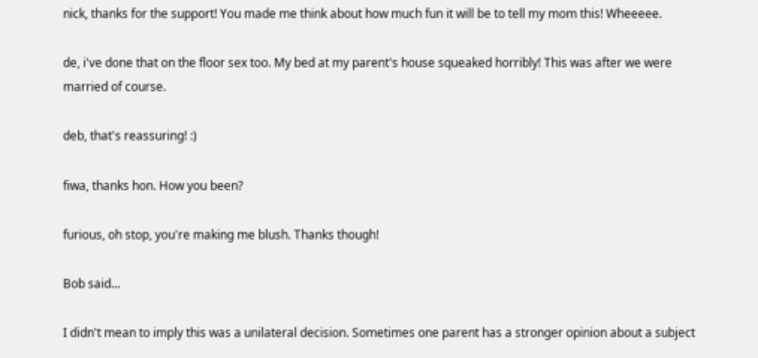nick, thanks for the support! You made me think about how much fun it will be to tell my mom this! Wheeeee.

de, i've done that on the floor sex too. My bed at my parent's house squeaked horribly! This was after we were married of course.

deb, that's reassuring! :)

fiwa, thanks hon. How you been?

furious, oh stop, you're making me blush. Thanks though!

Bob said...

I didn't mean to imply this was a unilateral decision. Sometimes one parent has a stronger opinion about a subject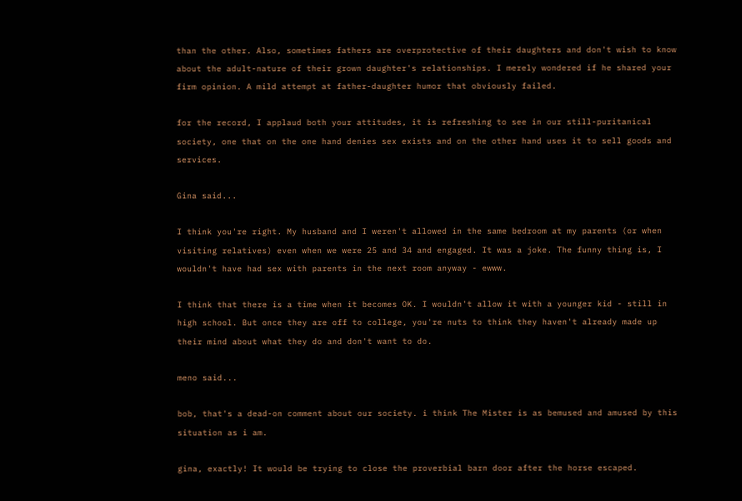than the other. Also, sometimes fathers are overprotective of their daughters and don't wish to know about the adult-nature of their grown daughter's relationships. I merely wondered if he shared your firm opinion. A mild attempt at father-daughter humor that obviously failed.

for the record, I applaud both your attitudes, it is refreshing to see in our still-puritanical society, one that on the one hand denies sex exists and on the other hand uses it to sell goods and services.

Gina said...

I think you're right. My husband and I weren't allowed in the same bedroom at my parents (or when visiting relatives) even when we were 25 and 34 and engaged. It was a joke. The funny thing is, I wouldn't have had sex with parents in the next room anyway - ewww.

I think that there is a time when it becomes OK. I wouldn't allow it with a younger kid - still in high school. But once they are off to college, you're nuts to think they haven't already made up their mind about what they do and don't want to do.

meno said...

bob, that's a dead-on comment about our society. i think The Mister is as bemused and amused by this situation as i am.

gina, exactly! It would be trying to close the proverbial barn door after the horse escaped.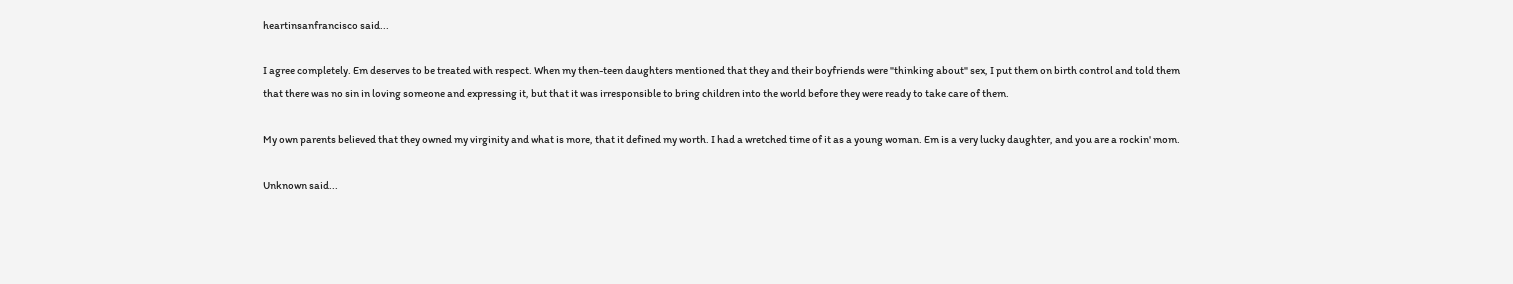heartinsanfrancisco said...

I agree completely. Em deserves to be treated with respect. When my then-teen daughters mentioned that they and their boyfriends were "thinking about" sex, I put them on birth control and told them that there was no sin in loving someone and expressing it, but that it was irresponsible to bring children into the world before they were ready to take care of them.

My own parents believed that they owned my virginity and what is more, that it defined my worth. I had a wretched time of it as a young woman. Em is a very lucky daughter, and you are a rockin' mom.

Unknown said...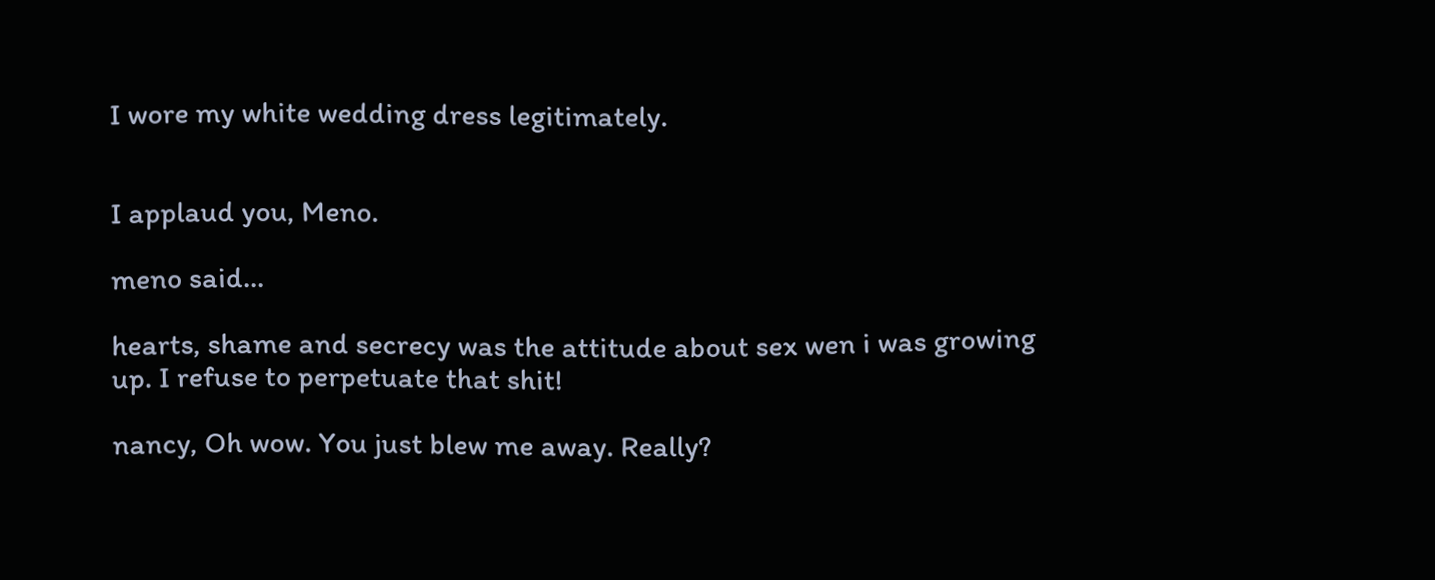I wore my white wedding dress legitimately.


I applaud you, Meno.

meno said...

hearts, shame and secrecy was the attitude about sex wen i was growing up. I refuse to perpetuate that shit!

nancy, Oh wow. You just blew me away. Really?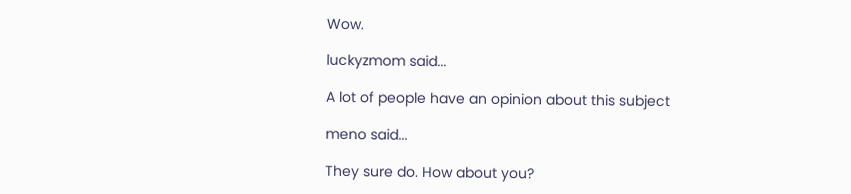Wow.

luckyzmom said...

A lot of people have an opinion about this subject

meno said...

They sure do. How about you?